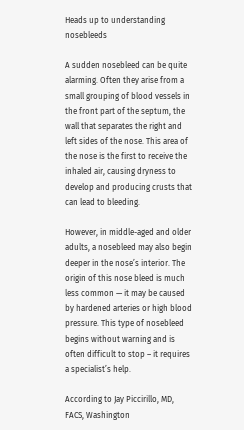Heads up to understanding nosebleeds

A sudden nosebleed can be quite alarming. Often they arise from a small grouping of blood vessels in the front part of the septum, the wall that separates the right and left sides of the nose. This area of the nose is the first to receive the inhaled air, causing dryness to develop and producing crusts that can lead to bleeding.

However, in middle-aged and older adults, a nosebleed may also begin deeper in the nose’s interior. The origin of this nose bleed is much less common — it may be caused by hardened arteries or high blood pressure. This type of nosebleed begins without warning and is often difficult to stop – it requires a specialist’s help.

According to Jay Piccirillo, MD, FACS, Washington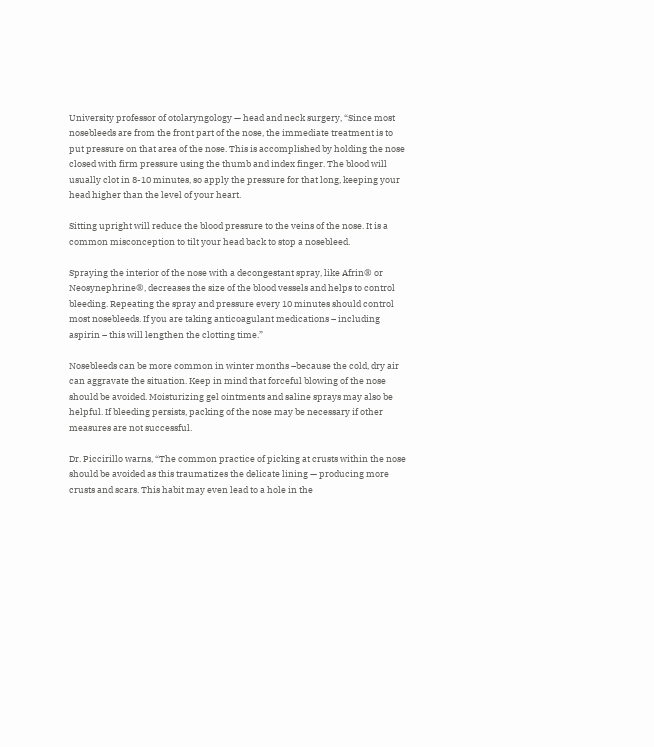University professor of otolaryngology — head and neck surgery, “Since most nosebleeds are from the front part of the nose, the immediate treatment is to put pressure on that area of the nose. This is accomplished by holding the nose closed with firm pressure using the thumb and index finger. The blood will usually clot in 8-10 minutes, so apply the pressure for that long, keeping your head higher than the level of your heart.

Sitting upright will reduce the blood pressure to the veins of the nose. It is a common misconception to tilt your head back to stop a nosebleed.

Spraying the interior of the nose with a decongestant spray, like Afrin® or Neosynephrine®, decreases the size of the blood vessels and helps to control bleeding. Repeating the spray and pressure every 10 minutes should control most nosebleeds. If you are taking anticoagulant medications – including aspirin – this will lengthen the clotting time.”

Nosebleeds can be more common in winter months –because the cold, dry air can aggravate the situation. Keep in mind that forceful blowing of the nose should be avoided. Moisturizing gel ointments and saline sprays may also be helpful. If bleeding persists, packing of the nose may be necessary if other measures are not successful.

Dr. Piccirillo warns, “The common practice of picking at crusts within the nose should be avoided as this traumatizes the delicate lining — producing more crusts and scars. This habit may even lead to a hole in the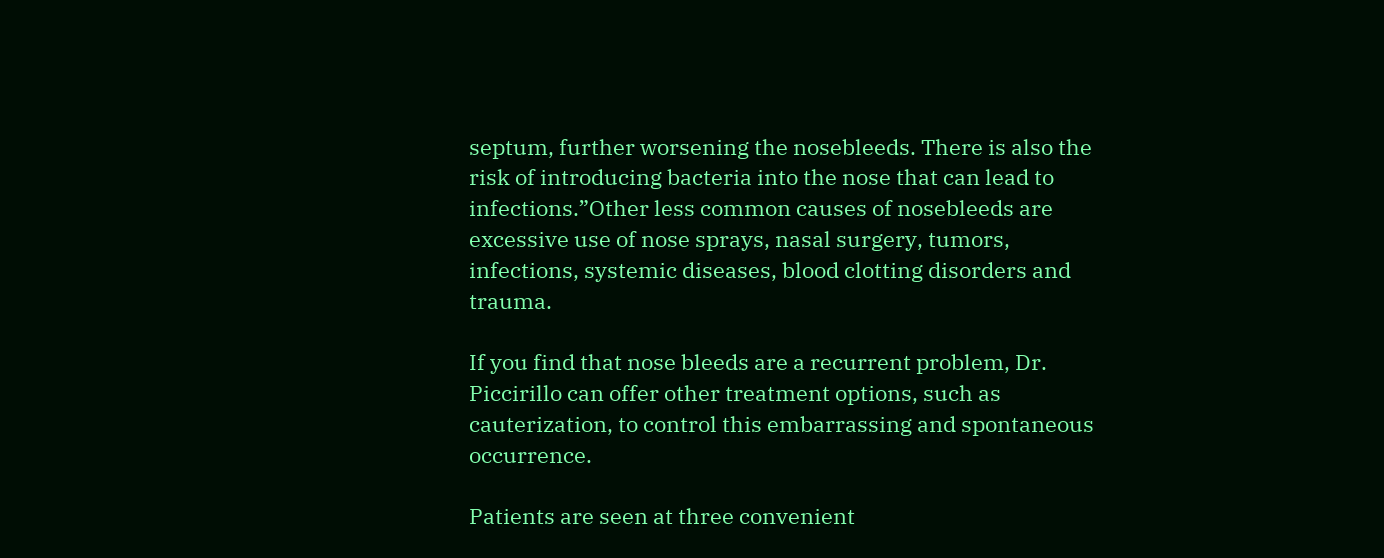septum, further worsening the nosebleeds. There is also the risk of introducing bacteria into the nose that can lead to infections.”Other less common causes of nosebleeds are excessive use of nose sprays, nasal surgery, tumors, infections, systemic diseases, blood clotting disorders and trauma.

If you find that nose bleeds are a recurrent problem, Dr. Piccirillo can offer other treatment options, such as cauterization, to control this embarrassing and spontaneous occurrence.

Patients are seen at three convenient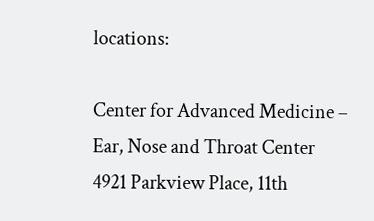locations:

Center for Advanced Medicine – Ear, Nose and Throat Center
4921 Parkview Place, 11th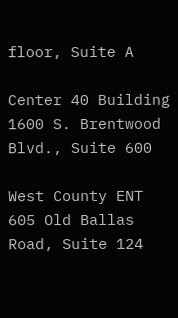floor, Suite A

Center 40 Building
1600 S. Brentwood Blvd., Suite 600

West County ENT
605 Old Ballas Road, Suite 124